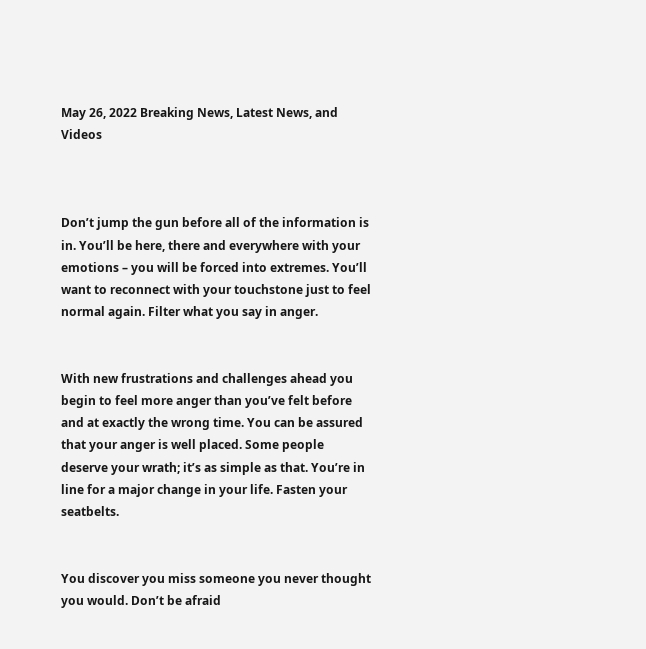May 26, 2022 Breaking News, Latest News, and Videos



Don’t jump the gun before all of the information is in. You’ll be here, there and everywhere with your emotions – you will be forced into extremes. You’ll want to reconnect with your touchstone just to feel normal again. Filter what you say in anger.


With new frustrations and challenges ahead you begin to feel more anger than you’ve felt before and at exactly the wrong time. You can be assured that your anger is well placed. Some people deserve your wrath; it’s as simple as that. You’re in line for a major change in your life. Fasten your seatbelts.


You discover you miss someone you never thought you would. Don’t be afraid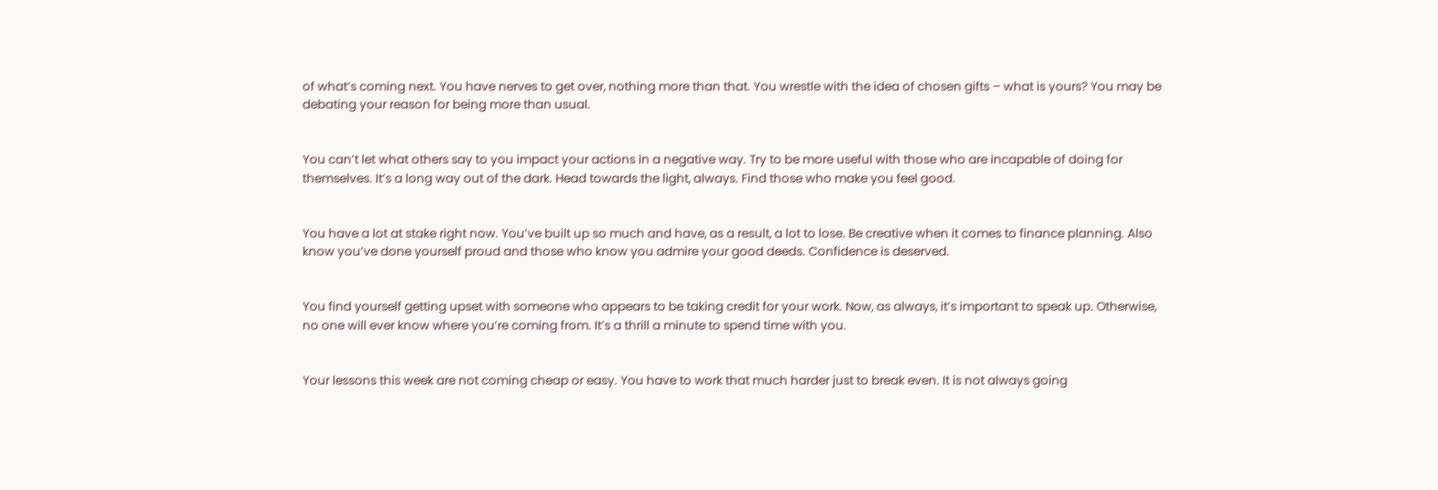of what’s coming next. You have nerves to get over, nothing more than that. You wrestle with the idea of chosen gifts – what is yours? You may be debating your reason for being more than usual.


You can’t let what others say to you impact your actions in a negative way. Try to be more useful with those who are incapable of doing for themselves. It’s a long way out of the dark. Head towards the light, always. Find those who make you feel good.


You have a lot at stake right now. You’ve built up so much and have, as a result, a lot to lose. Be creative when it comes to finance planning. Also know you’ve done yourself proud and those who know you admire your good deeds. Confidence is deserved.


You find yourself getting upset with someone who appears to be taking credit for your work. Now, as always, it’s important to speak up. Otherwise, no one will ever know where you’re coming from. It’s a thrill a minute to spend time with you.


Your lessons this week are not coming cheap or easy. You have to work that much harder just to break even. It is not always going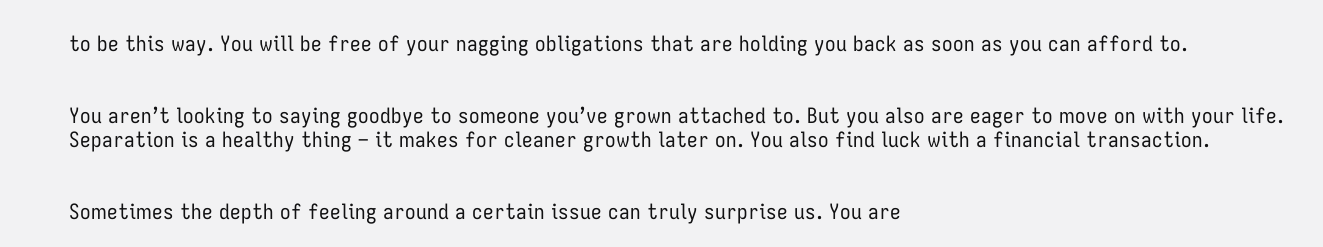to be this way. You will be free of your nagging obligations that are holding you back as soon as you can afford to.


You aren’t looking to saying goodbye to someone you’ve grown attached to. But you also are eager to move on with your life. Separation is a healthy thing – it makes for cleaner growth later on. You also find luck with a financial transaction.


Sometimes the depth of feeling around a certain issue can truly surprise us. You are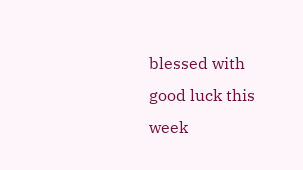blessed with good luck this week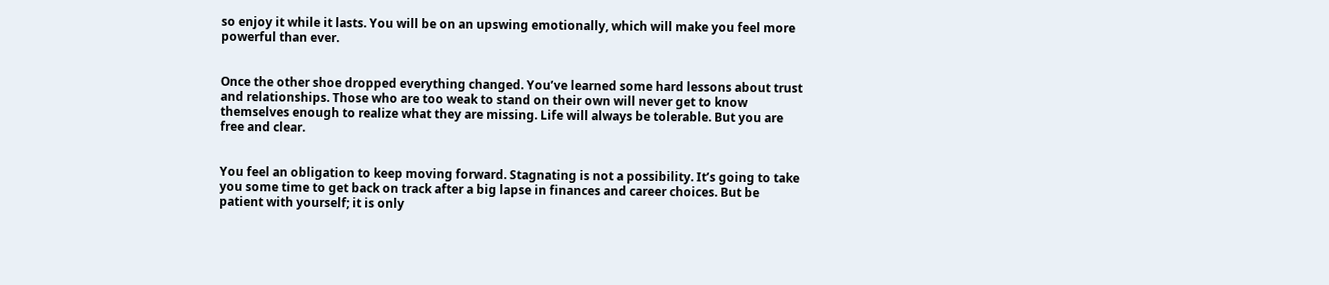so enjoy it while it lasts. You will be on an upswing emotionally, which will make you feel more powerful than ever.


Once the other shoe dropped everything changed. You’ve learned some hard lessons about trust and relationships. Those who are too weak to stand on their own will never get to know themselves enough to realize what they are missing. Life will always be tolerable. But you are free and clear.


You feel an obligation to keep moving forward. Stagnating is not a possibility. It’s going to take you some time to get back on track after a big lapse in finances and career choices. But be patient with yourself; it is only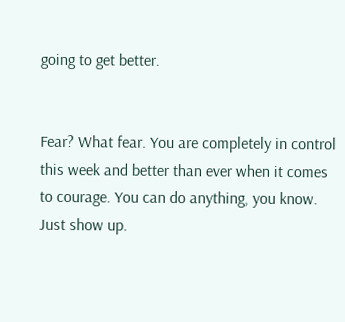going to get better.


Fear? What fear. You are completely in control this week and better than ever when it comes to courage. You can do anything, you know. Just show up.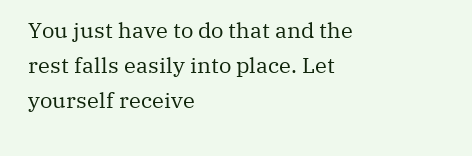You just have to do that and the rest falls easily into place. Let yourself receive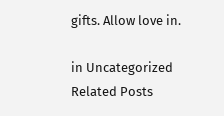gifts. Allow love in.

in Uncategorized
Related Posts